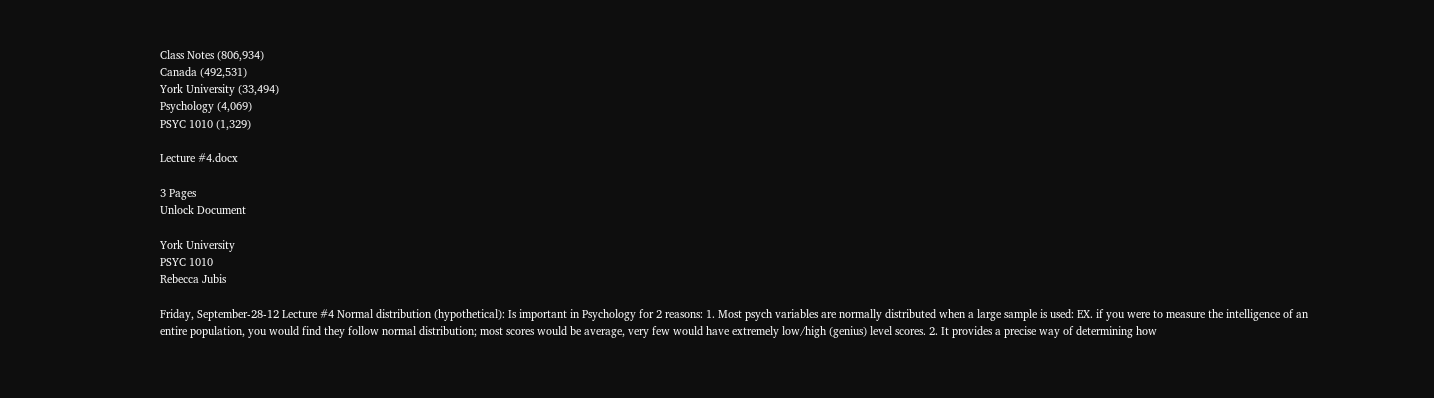Class Notes (806,934)
Canada (492,531)
York University (33,494)
Psychology (4,069)
PSYC 1010 (1,329)

Lecture #4.docx

3 Pages
Unlock Document

York University
PSYC 1010
Rebecca Jubis

Friday, September-28-12 Lecture #4 Normal distribution (hypothetical): Is important in Psychology for 2 reasons: 1. Most psych variables are normally distributed when a large sample is used: EX. if you were to measure the intelligence of an entire population, you would find they follow normal distribution; most scores would be average, very few would have extremely low/high (genius) level scores. 2. It provides a precise way of determining how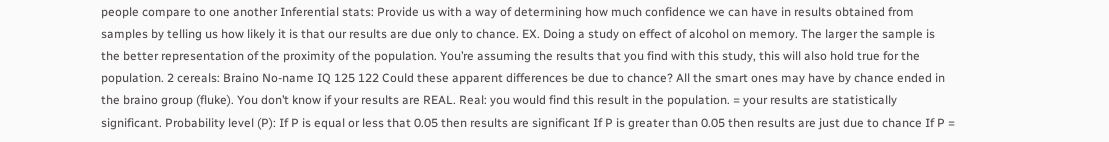people compare to one another Inferential stats: Provide us with a way of determining how much confidence we can have in results obtained from samples by telling us how likely it is that our results are due only to chance. EX. Doing a study on effect of alcohol on memory. The larger the sample is the better representation of the proximity of the population. You’re assuming the results that you find with this study, this will also hold true for the population. 2 cereals: Braino No-name IQ 125 122 Could these apparent differences be due to chance? All the smart ones may have by chance ended in the braino group (fluke). You don’t know if your results are REAL. Real: you would find this result in the population. = your results are statistically significant. Probability level (P): If P is equal or less that 0.05 then results are significant If P is greater than 0.05 then results are just due to chance If P =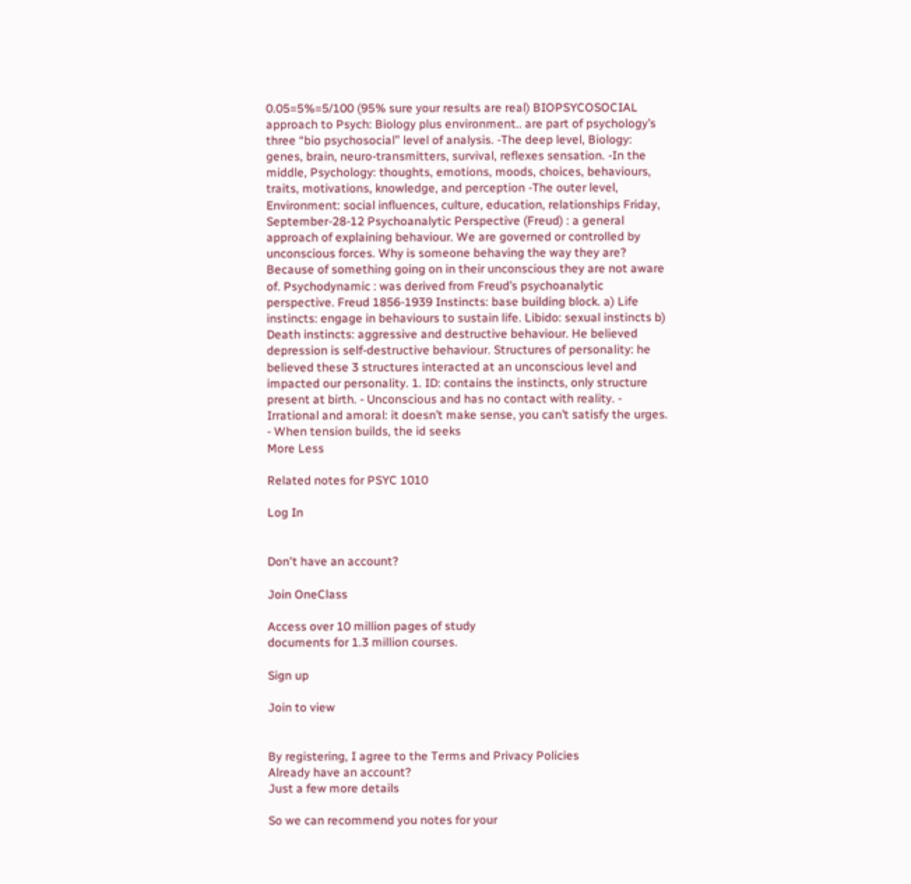0.05=5%=5/100 (95% sure your results are real) BIOPSYCOSOCIAL approach to Psych: Biology plus environment.. are part of psychology’s three “bio psychosocial” level of analysis. -The deep level, Biology: genes, brain, neuro-transmitters, survival, reflexes sensation. -In the middle, Psychology: thoughts, emotions, moods, choices, behaviours, traits, motivations, knowledge, and perception -The outer level, Environment: social influences, culture, education, relationships Friday, September-28-12 Psychoanalytic Perspective (Freud) : a general approach of explaining behaviour. We are governed or controlled by unconscious forces. Why is someone behaving the way they are? Because of something going on in their unconscious they are not aware of. Psychodynamic : was derived from Freud’s psychoanalytic perspective. Freud 1856-1939 Instincts: base building block. a) Life instincts: engage in behaviours to sustain life. Libido: sexual instincts b) Death instincts: aggressive and destructive behaviour. He believed depression is self-destructive behaviour. Structures of personality: he believed these 3 structures interacted at an unconscious level and impacted our personality. 1. ID: contains the instincts, only structure present at birth. - Unconscious and has no contact with reality. - Irrational and amoral: it doesn’t make sense, you can’t satisfy the urges. - When tension builds, the id seeks
More Less

Related notes for PSYC 1010

Log In


Don't have an account?

Join OneClass

Access over 10 million pages of study
documents for 1.3 million courses.

Sign up

Join to view


By registering, I agree to the Terms and Privacy Policies
Already have an account?
Just a few more details

So we can recommend you notes for your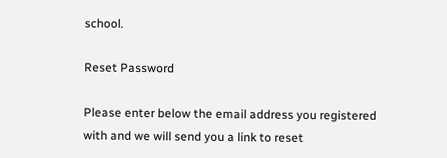school.

Reset Password

Please enter below the email address you registered with and we will send you a link to reset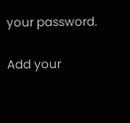your password.

Add your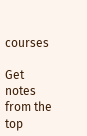courses

Get notes from the top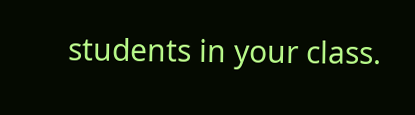students in your class.